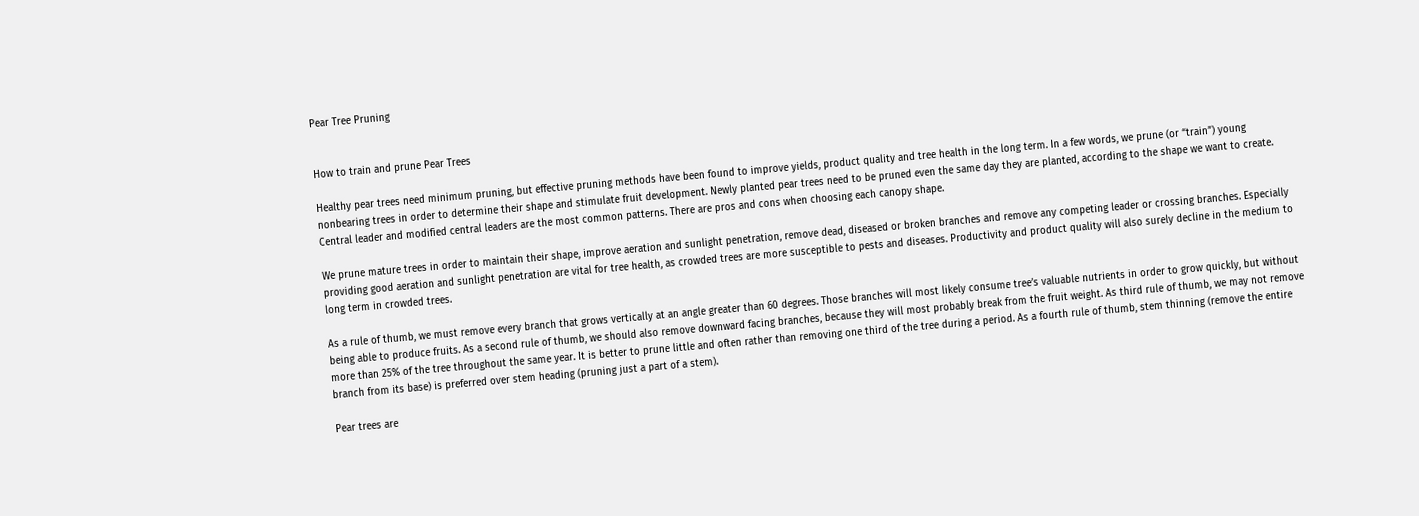Pear Tree Pruning


How to train and prune Pear Trees

Healthy pear trees need minimum pruning, but effective pruning methods have been found to improve yields, product quality and tree health in the long term. In a few words, we prune (or “train”) young nonbearing trees in order to determine their shape and stimulate fruit development. Newly planted pear trees need to be pruned even the same day they are planted, according to the shape we want to create. Central leader and modified central leaders are the most common patterns. There are pros and cons when choosing each canopy shape.

We prune mature trees in order to maintain their shape, improve aeration and sunlight penetration, remove dead, diseased or broken branches and remove any competing leader or crossing branches. Especially providing good aeration and sunlight penetration are vital for tree health, as crowded trees are more susceptible to pests and diseases. Productivity and product quality will also surely decline in the medium to long term in crowded trees.

As a rule of thumb, we must remove every branch that grows vertically at an angle greater than 60 degrees. Those branches will most likely consume tree’s valuable nutrients in order to grow quickly, but without being able to produce fruits. As a second rule of thumb, we should also remove downward facing branches, because they will most probably break from the fruit weight. As third rule of thumb, we may not remove more than 25% of the tree throughout the same year. It is better to prune little and often rather than removing one third of the tree during a period. As a fourth rule of thumb, stem thinning (remove the entire branch from its base) is preferred over stem heading (pruning just a part of a stem).

Pear trees are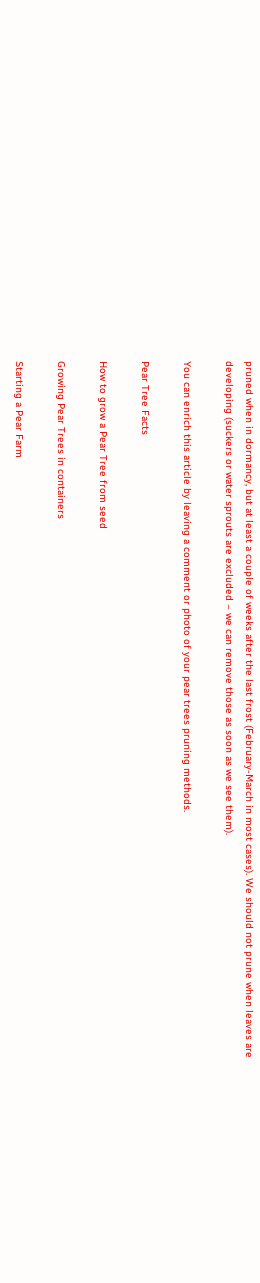pruned when in dormancy, but at least a couple of weeks after the last frost (February-March in most cases). We should not prune when leaves are developing (suckers or water sprouts are excluded – we can remove those as soon as we see them).

You can enrich this article by leaving a comment or photo of your pear trees pruning methods.

Pear Tree Facts

How to grow a Pear Tree from seed

Growing Pear Trees in containers

Starting a Pear Farm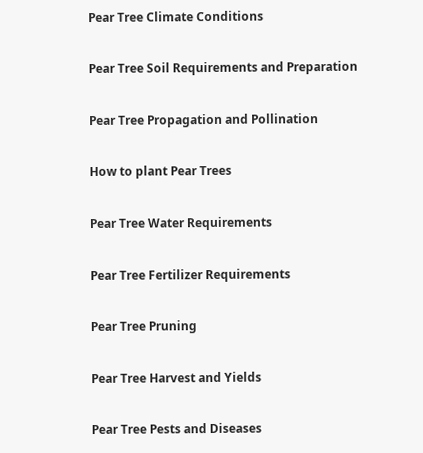Pear Tree Climate Conditions

Pear Tree Soil Requirements and Preparation

Pear Tree Propagation and Pollination

How to plant Pear Trees

Pear Tree Water Requirements

Pear Tree Fertilizer Requirements

Pear Tree Pruning

Pear Tree Harvest and Yields

Pear Tree Pests and Diseases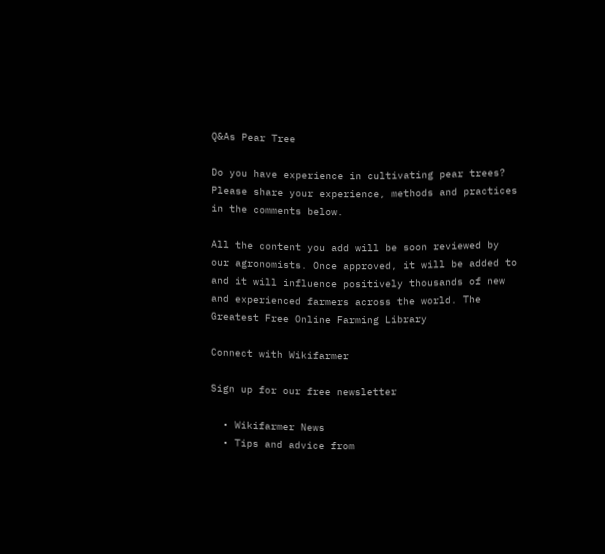Q&As Pear Tree

Do you have experience in cultivating pear trees? Please share your experience, methods and practices in the comments below.

All the content you add will be soon reviewed by our agronomists. Once approved, it will be added to and it will influence positively thousands of new and experienced farmers across the world. The Greatest Free Online Farming Library

Connect with Wikifarmer

Sign up for our free newsletter

  • Wikifarmer News
  • Tips and advice from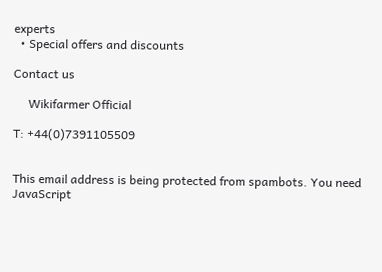experts
  • Special offers and discounts

Contact us

     Wikifarmer Official

T: +44(0)7391105509


This email address is being protected from spambots. You need JavaScript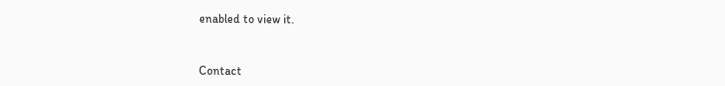enabled to view it.



Contact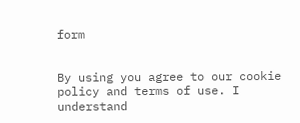form


By using you agree to our cookie policy and terms of use. I understand